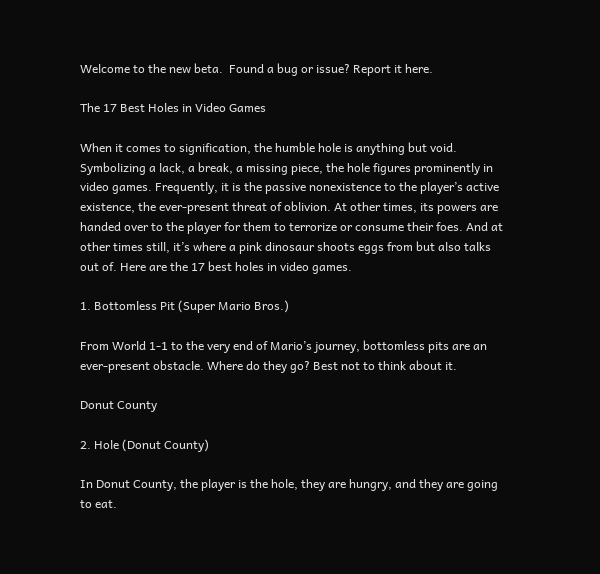Welcome to the new beta.  Found a bug or issue? Report it here.

The 17 Best Holes in Video Games

When it comes to signification, the humble hole is anything but void. Symbolizing a lack, a break, a missing piece, the hole figures prominently in video games. Frequently, it is the passive nonexistence to the player’s active existence, the ever-present threat of oblivion. At other times, its powers are handed over to the player for them to terrorize or consume their foes. And at other times still, it’s where a pink dinosaur shoots eggs from but also talks out of. Here are the 17 best holes in video games.

1. Bottomless Pit (Super Mario Bros.)

From World 1-1 to the very end of Mario’s journey, bottomless pits are an ever-present obstacle. Where do they go? Best not to think about it.

Donut County

2. Hole (Donut County)

In Donut County, the player is the hole, they are hungry, and they are going to eat.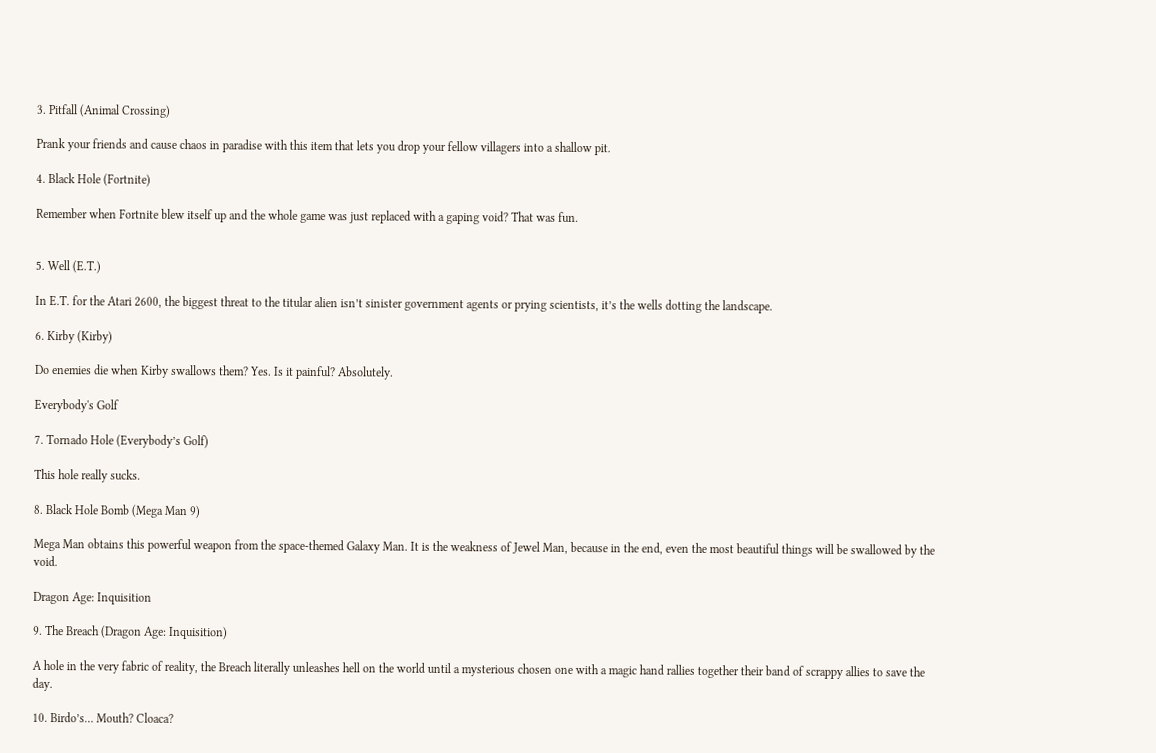3. Pitfall (Animal Crossing)

Prank your friends and cause chaos in paradise with this item that lets you drop your fellow villagers into a shallow pit.

4. Black Hole (Fortnite)

Remember when Fortnite blew itself up and the whole game was just replaced with a gaping void? That was fun.


5. Well (E.T.)

In E.T. for the Atari 2600, the biggest threat to the titular alien isn’t sinister government agents or prying scientists, it’s the wells dotting the landscape.

6. Kirby (Kirby)

Do enemies die when Kirby swallows them? Yes. Is it painful? Absolutely.

Everybody's Golf

7. Tornado Hole (Everybody’s Golf)

This hole really sucks.

8. Black Hole Bomb (Mega Man 9)

Mega Man obtains this powerful weapon from the space-themed Galaxy Man. It is the weakness of Jewel Man, because in the end, even the most beautiful things will be swallowed by the void.

Dragon Age: Inquisition

9. The Breach (Dragon Age: Inquisition)

A hole in the very fabric of reality, the Breach literally unleashes hell on the world until a mysterious chosen one with a magic hand rallies together their band of scrappy allies to save the day.

10. Birdo’s… Mouth? Cloaca?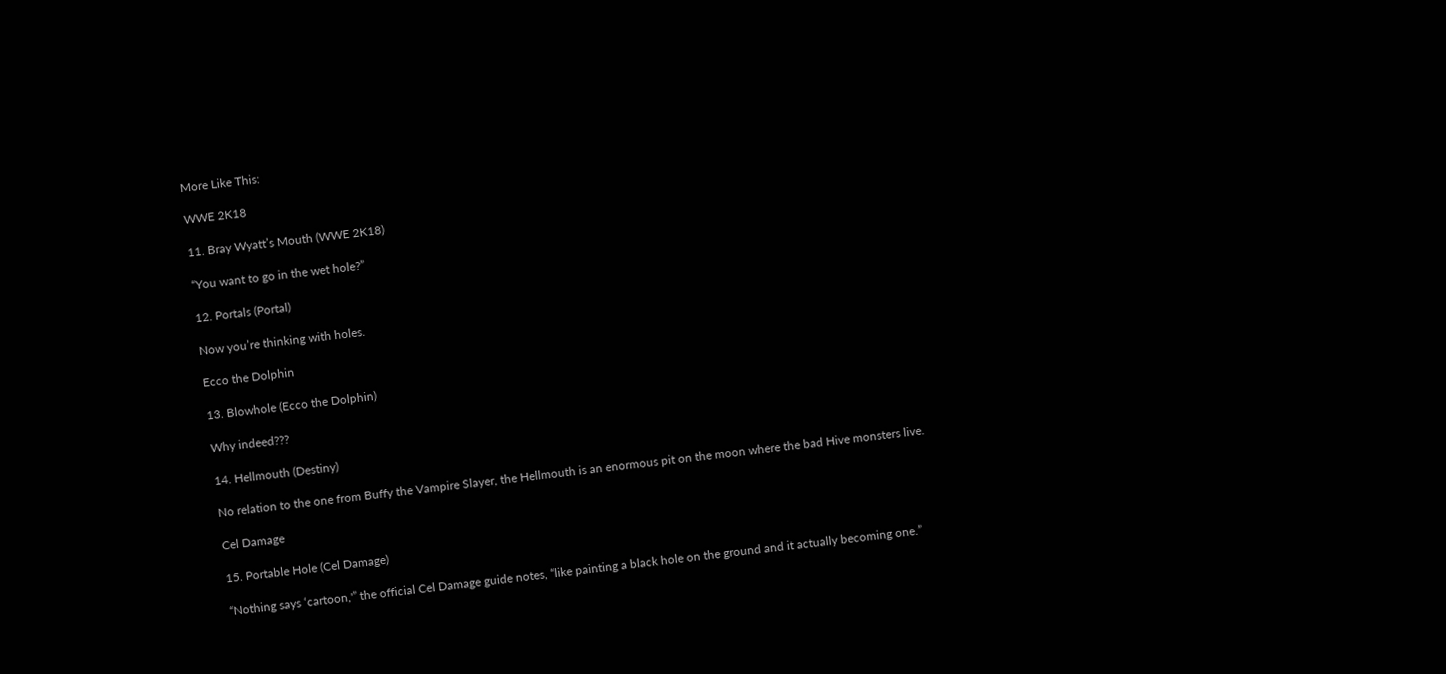More Like This:

WWE 2K18

11. Bray Wyatt’s Mouth (WWE 2K18)

“You want to go in the wet hole?”

12. Portals (Portal)

Now you’re thinking with holes.

Ecco the Dolphin

13. Blowhole (Ecco the Dolphin)

Why indeed???

14. Hellmouth (Destiny)

No relation to the one from Buffy the Vampire Slayer, the Hellmouth is an enormous pit on the moon where the bad Hive monsters live.

Cel Damage

15. Portable Hole (Cel Damage)

“Nothing says ‘cartoon,'” the official Cel Damage guide notes, “like painting a black hole on the ground and it actually becoming one.”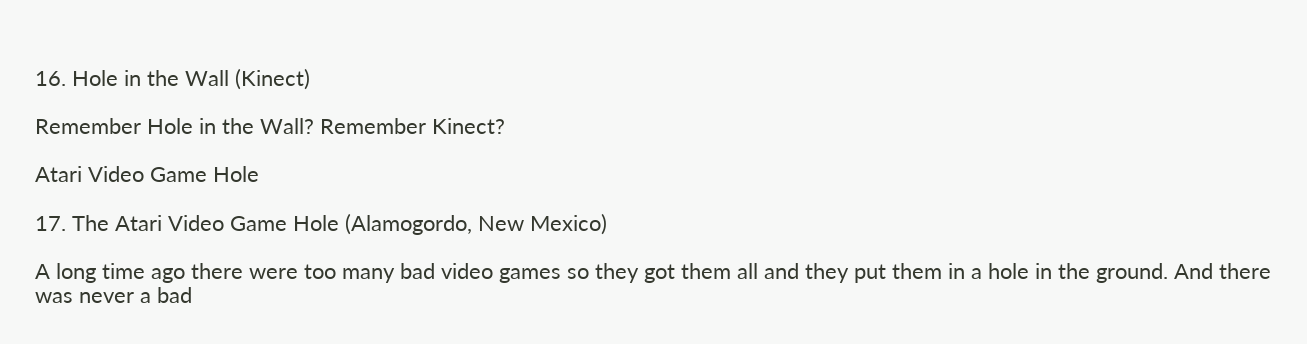16. Hole in the Wall (Kinect)

Remember Hole in the Wall? Remember Kinect?

Atari Video Game Hole

17. The Atari Video Game Hole (Alamogordo, New Mexico)

A long time ago there were too many bad video games so they got them all and they put them in a hole in the ground. And there was never a bad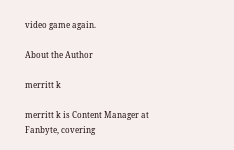video game again.

About the Author

merritt k

merritt k is Content Manager at Fanbyte, covering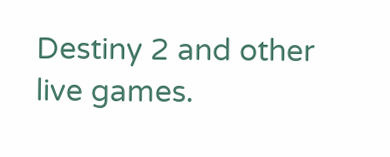Destiny 2 and other live games.